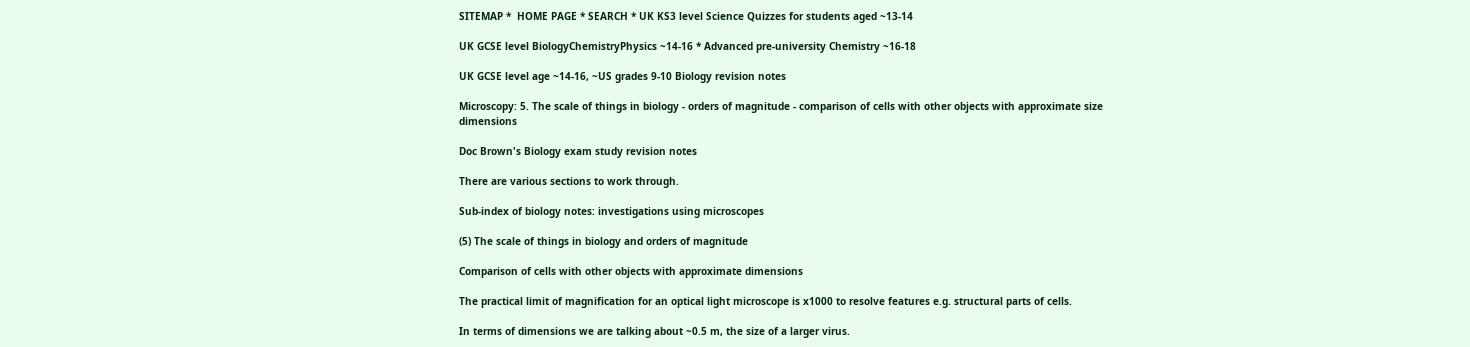SITEMAP *  HOME PAGE * SEARCH * UK KS3 level Science Quizzes for students aged ~13-14

UK GCSE level BiologyChemistryPhysics ~14-16 * Advanced pre-university Chemistry ~16-18

UK GCSE level age ~14-16, ~US grades 9-10 Biology revision notes

Microscopy: 5. The scale of things in biology - orders of magnitude - comparison of cells with other objects with approximate size dimensions

Doc Brown's Biology exam study revision notes

There are various sections to work through.

Sub-index of biology notes: investigations using microscopes

(5) The scale of things in biology and orders of magnitude

Comparison of cells with other objects with approximate dimensions

The practical limit of magnification for an optical light microscope is x1000 to resolve features e.g. structural parts of cells.

In terms of dimensions we are talking about ~0.5 m, the size of a larger virus.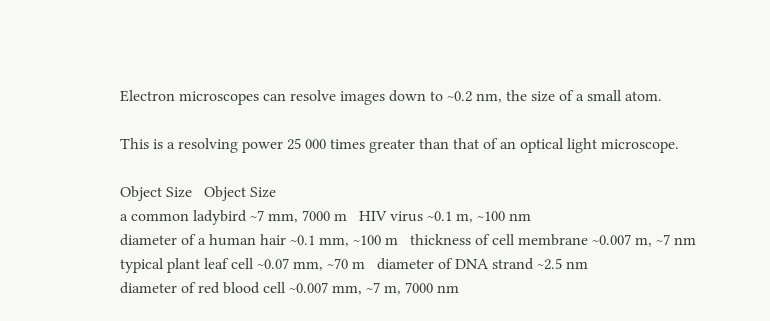Electron microscopes can resolve images down to ~0.2 nm, the size of a small atom.

This is a resolving power 25 000 times greater than that of an optical light microscope.

Object Size   Object Size
a common ladybird ~7 mm, 7000 m   HIV virus ~0.1 m, ~100 nm
diameter of a human hair ~0.1 mm, ~100 m   thickness of cell membrane ~0.007 m, ~7 nm
typical plant leaf cell ~0.07 mm, ~70 m   diameter of DNA strand ~2.5 nm
diameter of red blood cell ~0.007 mm, ~7 m, 7000 nm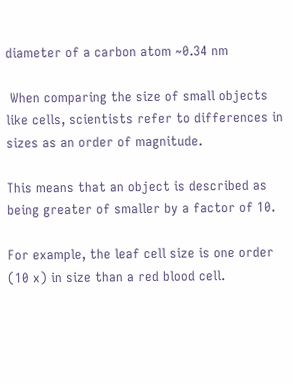diameter of a carbon atom ~0.34 nm

 When comparing the size of small objects like cells, scientists refer to differences in sizes as an order of magnitude.

This means that an object is described as being greater of smaller by a factor of 10.

For example, the leaf cell size is one order (10 x) in size than a red blood cell.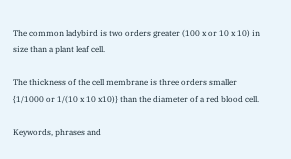The common ladybird is two orders greater (100 x or 10 x 10) in size than a plant leaf cell.

The thickness of the cell membrane is three orders smaller {1/1000 or 1/(10 x 10 x10)} than the diameter of a red blood cell.

Keywords, phrases and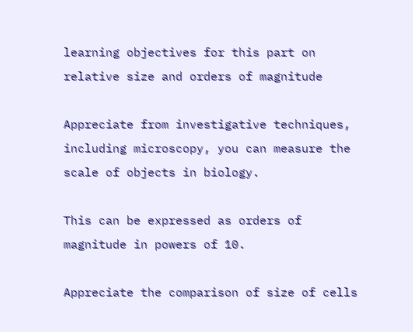learning objectives for this part on relative size and orders of magnitude

Appreciate from investigative techniques, including microscopy, you can measure the scale of objects in biology.

This can be expressed as orders of magnitude in powers of 10.

Appreciate the comparison of size of cells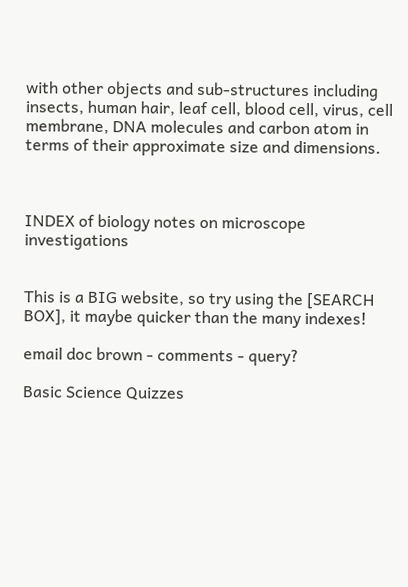with other objects and sub-structures including insects, human hair, leaf cell, blood cell, virus, cell membrane, DNA molecules and carbon atom in terms of their approximate size and dimensions.



INDEX of biology notes on microscope investigations


This is a BIG website, so try using the [SEARCH BOX], it maybe quicker than the many indexes!

email doc brown - comments - query?

Basic Science Quizzes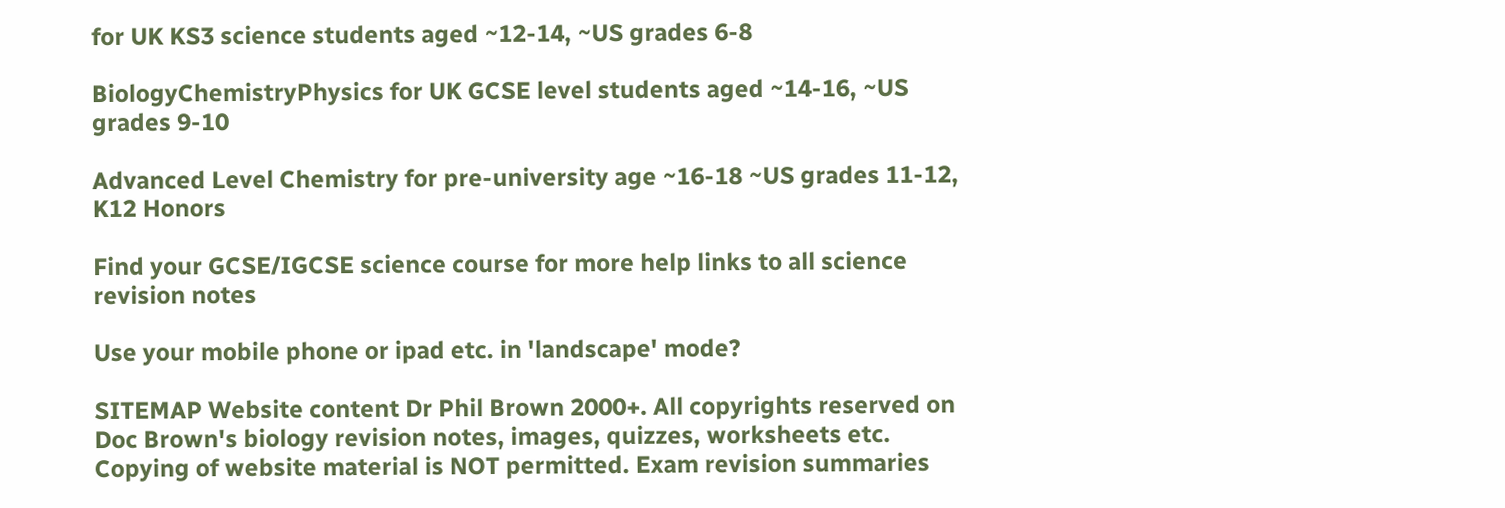for UK KS3 science students aged ~12-14, ~US grades 6-8

BiologyChemistryPhysics for UK GCSE level students aged ~14-16, ~US grades 9-10

Advanced Level Chemistry for pre-university age ~16-18 ~US grades 11-12, K12 Honors

Find your GCSE/IGCSE science course for more help links to all science revision notes

Use your mobile phone or ipad etc. in 'landscape' mode?

SITEMAP Website content Dr Phil Brown 2000+. All copyrights reserved on Doc Brown's biology revision notes, images, quizzes, worksheets etc. Copying of website material is NOT permitted. Exam revision summaries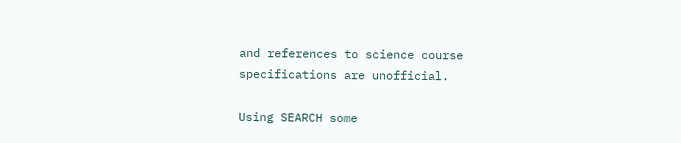and references to science course specifications are unofficial.

Using SEARCH some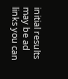initial results may be ad links you can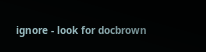ignore - look for docbrown